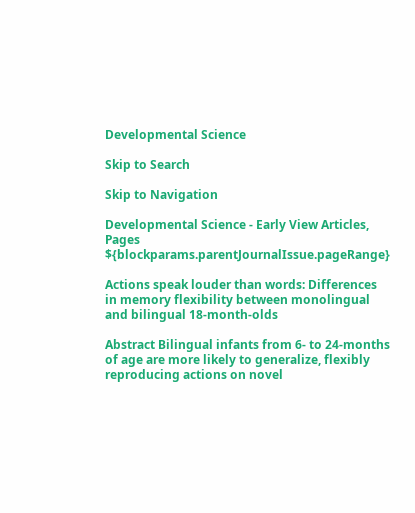Developmental Science

Skip to Search

Skip to Navigation

Developmental Science - Early View Articles, Pages ${blockparams.parentJournalIssue.pageRange}

Actions speak louder than words: Differences in memory flexibility between monolingual and bilingual 18‐month‐olds

Abstract Bilingual infants from 6‐ to 24‐months of age are more likely to generalize, flexibly reproducing actions on novel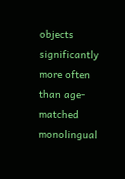objects significantly more often than age‐matched monolingual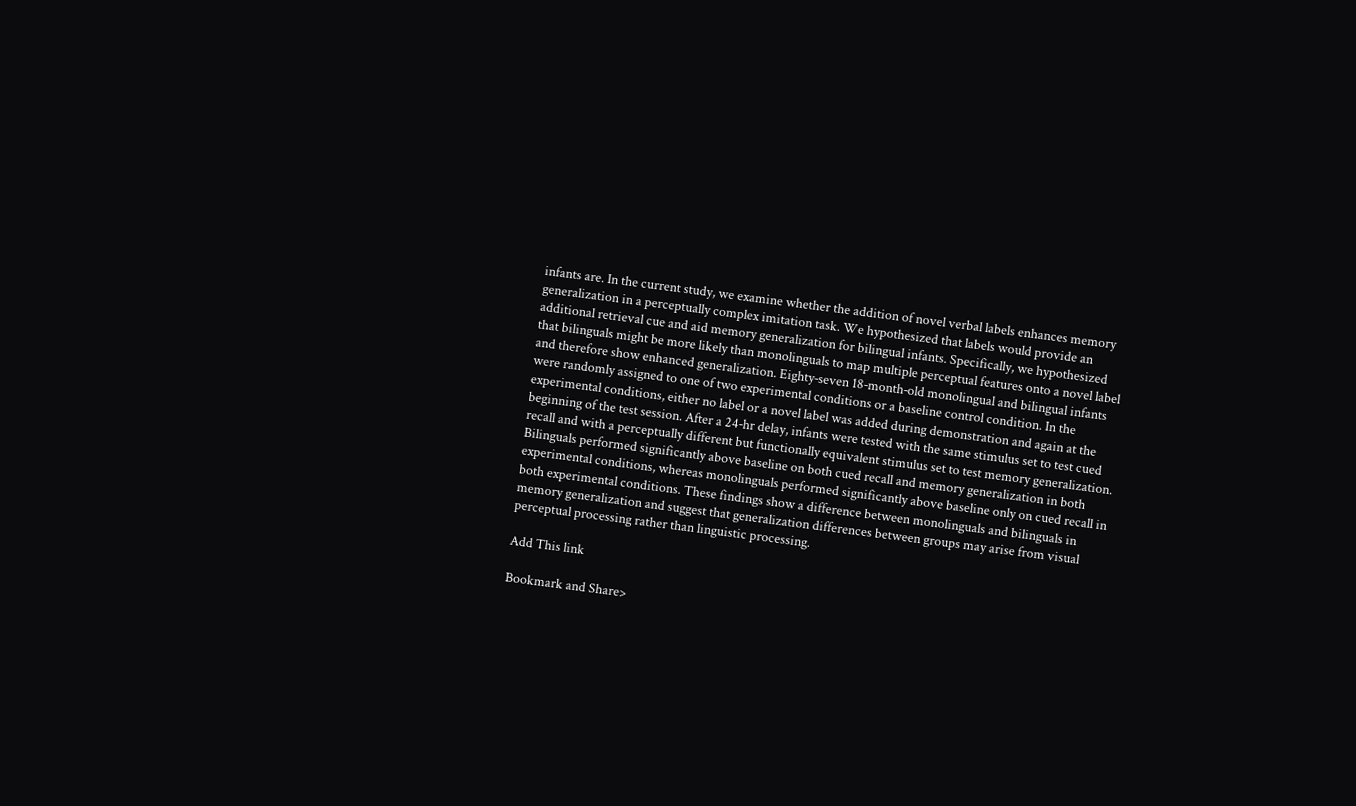infants are. In the current study, we examine whether the addition of novel verbal labels enhances memory generalization in a perceptually complex imitation task. We hypothesized that labels would provide an additional retrieval cue and aid memory generalization for bilingual infants. Specifically, we hypothesized that bilinguals might be more likely than monolinguals to map multiple perceptual features onto a novel label and therefore show enhanced generalization. Eighty‐seven 18‐month‐old monolingual and bilingual infants were randomly assigned to one of two experimental conditions or a baseline control condition. In the experimental conditions, either no label or a novel label was added during demonstration and again at the beginning of the test session. After a 24‐hr delay, infants were tested with the same stimulus set to test cued recall and with a perceptually different but functionally equivalent stimulus set to test memory generalization. Bilinguals performed significantly above baseline on both cued recall and memory generalization in both experimental conditions, whereas monolinguals performed significantly above baseline only on cued recall in both experimental conditions. These findings show a difference between monolinguals and bilinguals in memory generalization and suggest that generalization differences between groups may arise from visual perceptual processing rather than linguistic processing.

Add This link

Bookmark and Share>